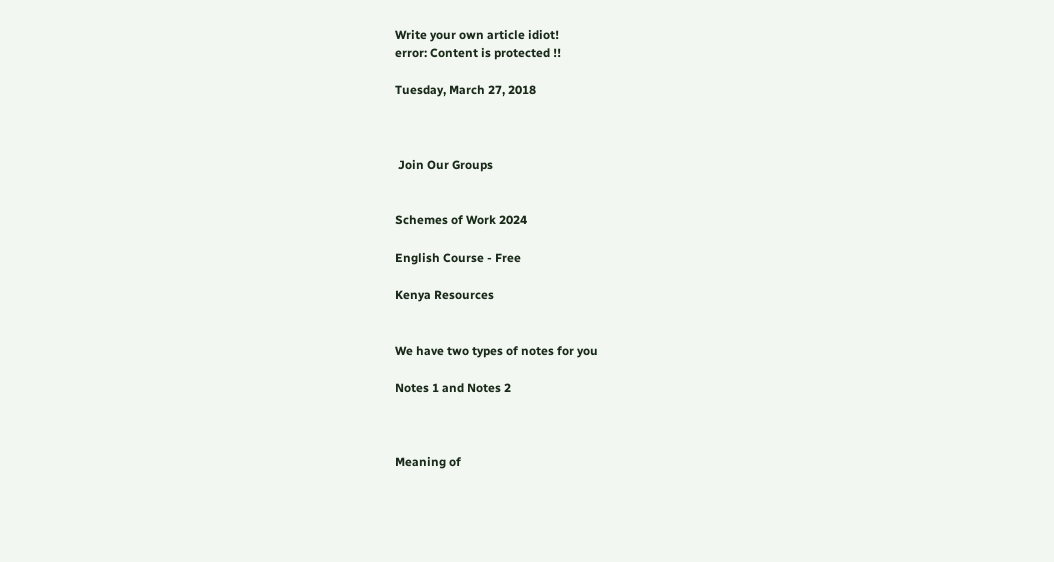Write your own article idiot!
error: Content is protected !!

Tuesday, March 27, 2018



 Join Our Groups


Schemes of Work 2024

English Course - Free

Kenya Resources


We have two types of notes for you

Notes 1 and Notes 2



Meaning of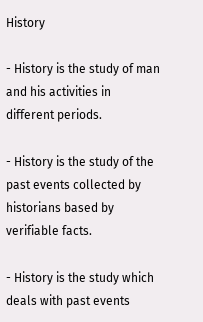History

- History is the study of man and his activities in different periods.

- History is the study of the past events collected by historians based by verifiable facts.

- History is the study which deals with past events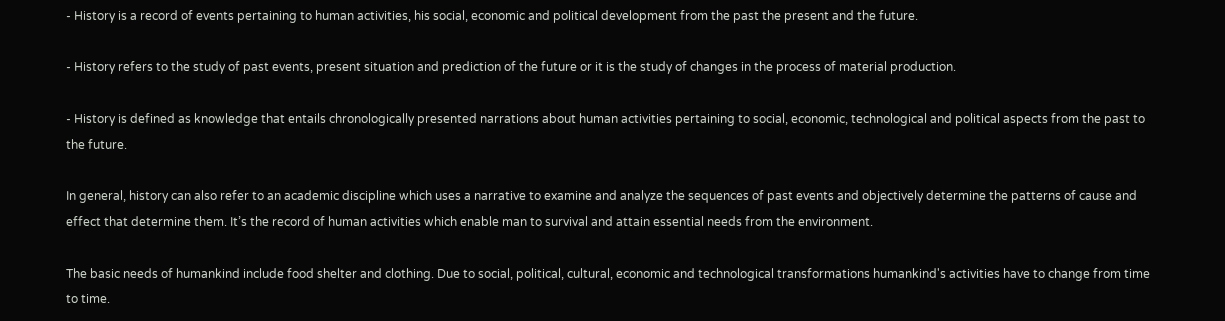- History is a record of events pertaining to human activities, his social, economic and political development from the past the present and the future.

- History refers to the study of past events, present situation and prediction of the future or it is the study of changes in the process of material production.

- History is defined as knowledge that entails chronologically presented narrations about human activities pertaining to social, economic, technological and political aspects from the past to the future.

In general, history can also refer to an academic discipline which uses a narrative to examine and analyze the sequences of past events and objectively determine the patterns of cause and effect that determine them. It’s the record of human activities which enable man to survival and attain essential needs from the environment.

The basic needs of humankind include food shelter and clothing. Due to social, political, cultural, economic and technological transformations humankind's activities have to change from time to time.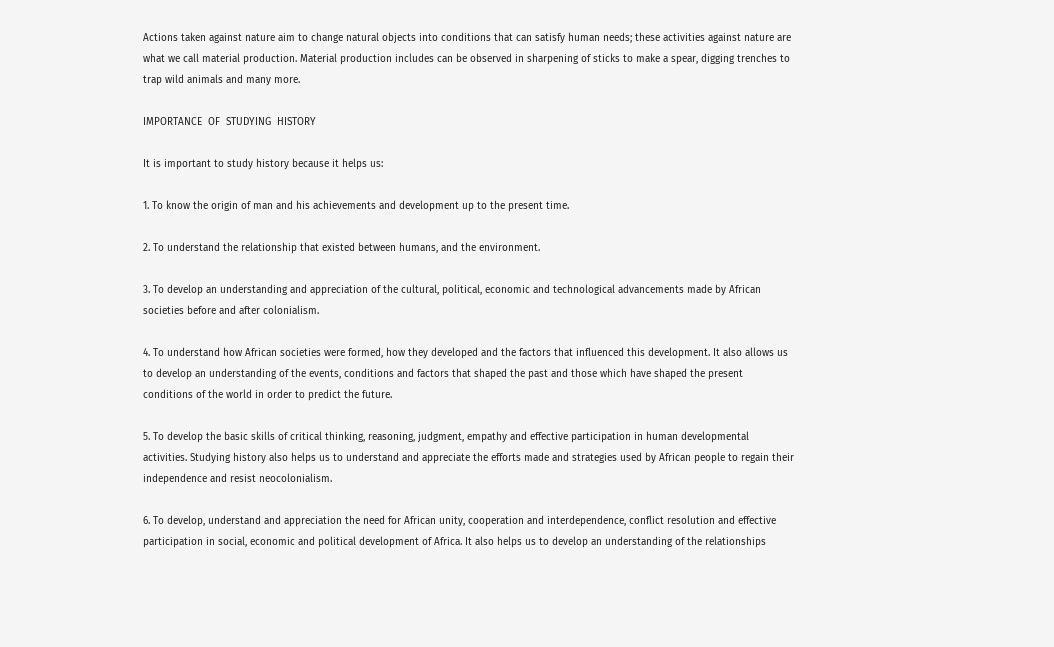Actions taken against nature aim to change natural objects into conditions that can satisfy human needs; these activities against nature are what we call material production. Material production includes can be observed in sharpening of sticks to make a spear, digging trenches to trap wild animals and many more.

IMPORTANCE  OF  STUDYING  HISTORY

It is important to study history because it helps us:

1. To know the origin of man and his achievements and development up to the present time.

2. To understand the relationship that existed between humans, and the environment.

3. To develop an understanding and appreciation of the cultural, political, economic and technological advancements made by African societies before and after colonialism.

4. To understand how African societies were formed, how they developed and the factors that influenced this development. It also allows us to develop an understanding of the events, conditions and factors that shaped the past and those which have shaped the present conditions of the world in order to predict the future.

5. To develop the basic skills of critical thinking, reasoning, judgment, empathy and effective participation in human developmental activities. Studying history also helps us to understand and appreciate the efforts made and strategies used by African people to regain their independence and resist neocolonialism.

6. To develop, understand and appreciation the need for African unity, cooperation and interdependence, conflict resolution and effective participation in social, economic and political development of Africa. It also helps us to develop an understanding of the relationships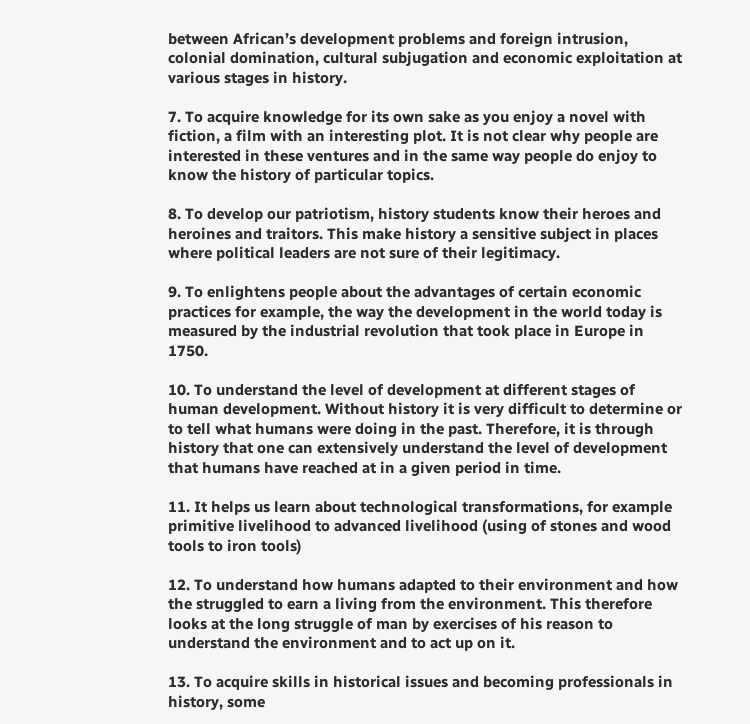between African’s development problems and foreign intrusion, colonial domination, cultural subjugation and economic exploitation at various stages in history.

7. To acquire knowledge for its own sake as you enjoy a novel with fiction, a film with an interesting plot. It is not clear why people are interested in these ventures and in the same way people do enjoy to know the history of particular topics.

8. To develop our patriotism, history students know their heroes and heroines and traitors. This make history a sensitive subject in places where political leaders are not sure of their legitimacy.

9. To enlightens people about the advantages of certain economic practices for example, the way the development in the world today is measured by the industrial revolution that took place in Europe in 1750.

10. To understand the level of development at different stages of human development. Without history it is very difficult to determine or to tell what humans were doing in the past. Therefore, it is through history that one can extensively understand the level of development that humans have reached at in a given period in time.

11. It helps us learn about technological transformations, for example primitive livelihood to advanced livelihood (using of stones and wood tools to iron tools)

12. To understand how humans adapted to their environment and how the struggled to earn a living from the environment. This therefore looks at the long struggle of man by exercises of his reason to understand the environment and to act up on it.

13. To acquire skills in historical issues and becoming professionals in history, some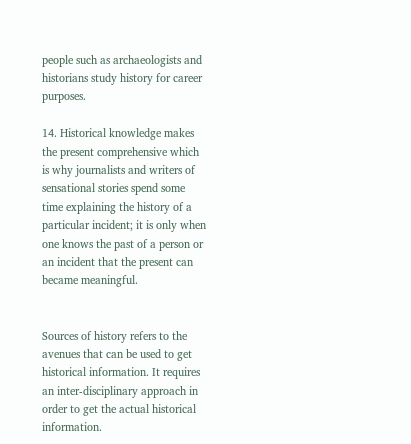people such as archaeologists and historians study history for career purposes.

14. Historical knowledge makes the present comprehensive which is why journalists and writers of sensational stories spend some time explaining the history of a particular incident; it is only when one knows the past of a person or an incident that the present can became meaningful.


Sources of history refers to the avenues that can be used to get historical information. It requires an inter-disciplinary approach in order to get the actual historical information.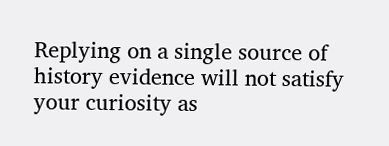Replying on a single source of history evidence will not satisfy your curiosity as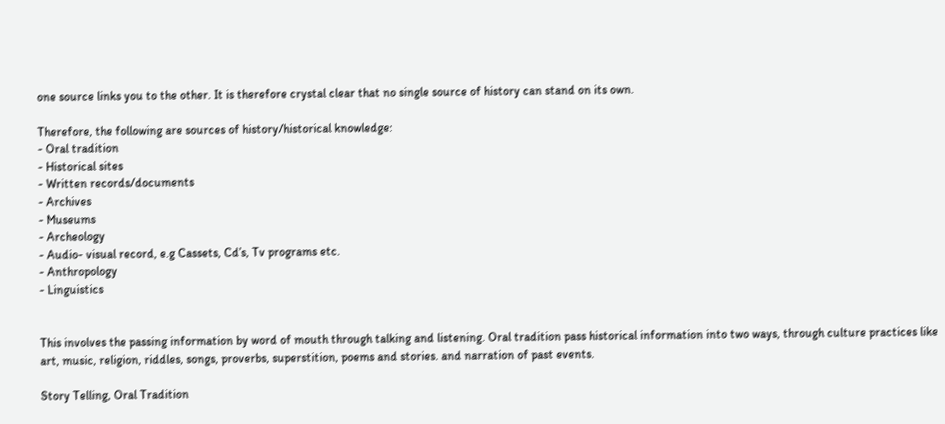one source links you to the other. It is therefore crystal clear that no single source of history can stand on its own.

Therefore, the following are sources of history/historical knowledge:
- Oral tradition
- Historical sites
- Written records/documents
- Archives
- Museums
- Archeology
- Audio- visual record, e.g Cassets, Cd’s, Tv programs etc.
- Anthropology
- Linguistics


This involves the passing information by word of mouth through talking and listening. Oral tradition pass historical information into two ways, through culture practices like art, music, religion, riddles, songs, proverbs, superstition, poems and stories. and narration of past events.

Story Telling, Oral Tradition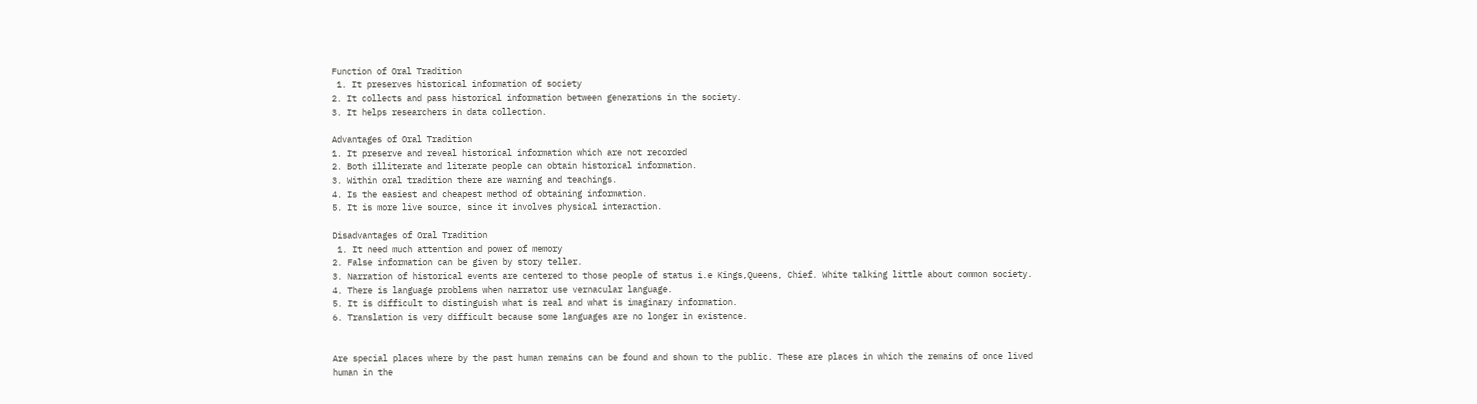Function of Oral Tradition
 1. It preserves historical information of society
2. It collects and pass historical information between generations in the society.
3. It helps researchers in data collection.

Advantages of Oral Tradition
1. It preserve and reveal historical information which are not recorded
2. Both illiterate and literate people can obtain historical information.
3. Within oral tradition there are warning and teachings.
4. Is the easiest and cheapest method of obtaining information.
5. It is more live source, since it involves physical interaction.

Disadvantages of Oral Tradition
 1. It need much attention and power of memory
2. False information can be given by story teller.
3. Narration of historical events are centered to those people of status i.e Kings,Queens, Chief. White talking little about common society.
4. There is language problems when narrator use vernacular language.
5. It is difficult to distinguish what is real and what is imaginary information.
6. Translation is very difficult because some languages are no longer in existence.


Are special places where by the past human remains can be found and shown to the public. These are places in which the remains of once lived human in the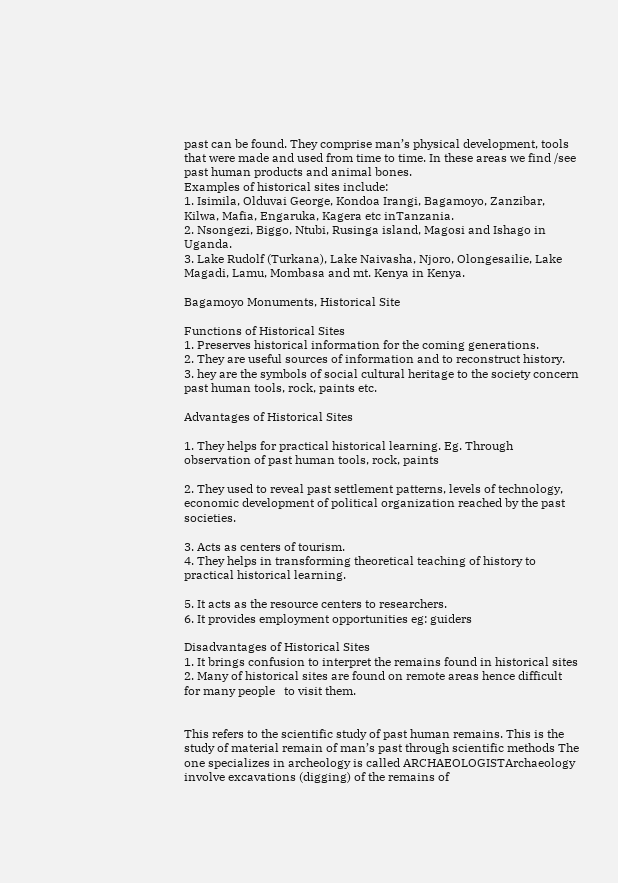past can be found. They comprise man’s physical development, tools that were made and used from time to time. In these areas we find /see past human products and animal bones.
Examples of historical sites include:
1. Isimila, Olduvai George, Kondoa Irangi, Bagamoyo, Zanzibar, Kilwa, Mafia, Engaruka, Kagera etc inTanzania.
2. Nsongezi, Biggo, Ntubi, Rusinga island, Magosi and Ishago in Uganda.
3. Lake Rudolf (Turkana), Lake Naivasha, Njoro, Olongesailie, Lake Magadi, Lamu, Mombasa and mt. Kenya in Kenya.

Bagamoyo Monuments, Historical Site

Functions of Historical Sites
1. Preserves historical information for the coming generations.
2. They are useful sources of information and to reconstruct history.
3. hey are the symbols of social cultural heritage to the society concern past human tools, rock, paints etc.

Advantages of Historical Sites

1. They helps for practical historical learning. Eg. Through observation of past human tools, rock, paints

2. They used to reveal past settlement patterns, levels of technology, economic development of political organization reached by the past societies.

3. Acts as centers of tourism.
4. They helps in transforming theoretical teaching of history to practical historical learning.

5. It acts as the resource centers to researchers.
6. It provides employment opportunities eg: guiders

Disadvantages of Historical Sites
1. It brings confusion to interpret the remains found in historical sites
2. Many of historical sites are found on remote areas hence difficult for many people   to visit them.


This refers to the scientific study of past human remains. This is the study of material remain of man’s past through scientific methods The one specializes in archeology is called ARCHAEOLOGISTArchaeology involve excavations (digging) of the remains of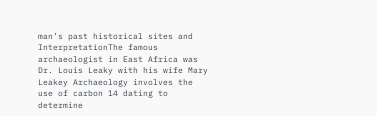man’s past historical sites and InterpretationThe famous archaeologist in East Africa was Dr. Louis Leaky with his wife Mary Leakey Archaeology involves the use of carbon 14 dating to determine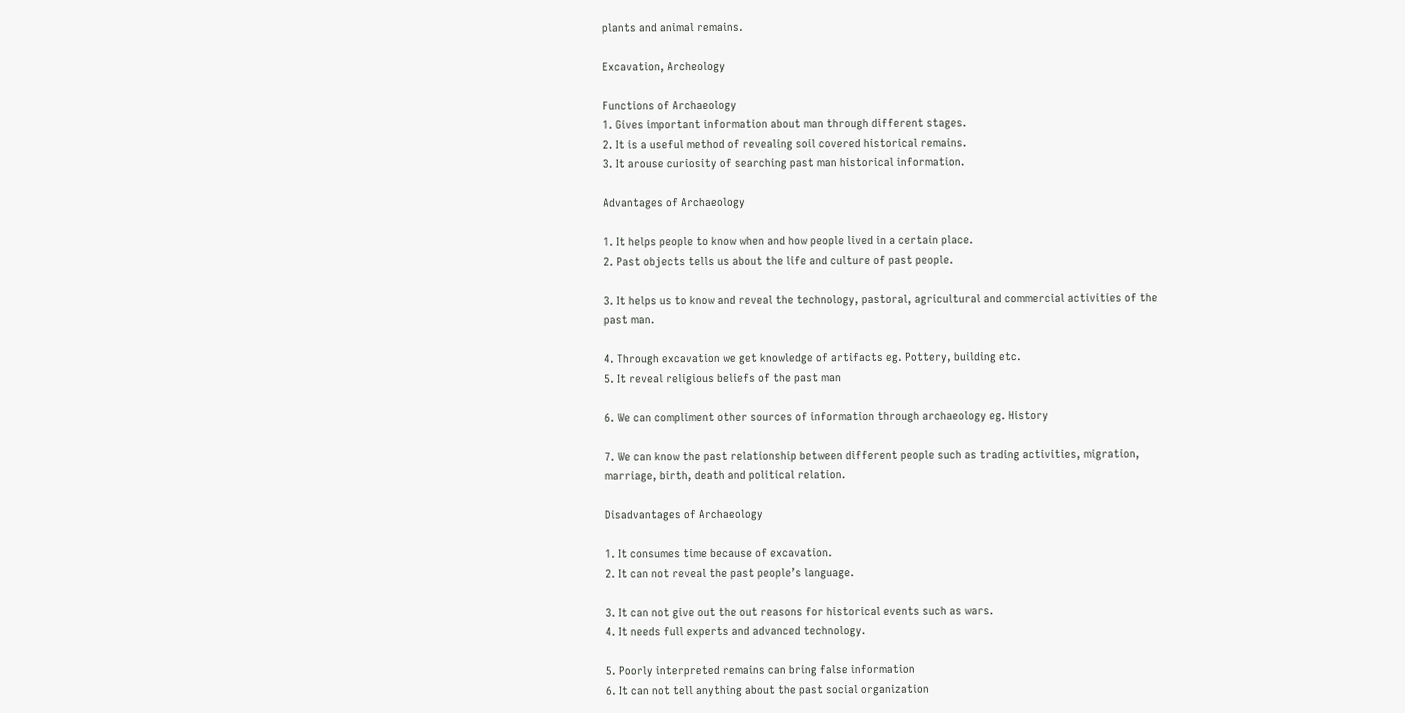plants and animal remains.

Excavation, Archeology

Functions of Archaeology
1. Gives important information about man through different stages.
2. It is a useful method of revealing soil covered historical remains.
3. It arouse curiosity of searching past man historical information.

Advantages of Archaeology

1. It helps people to know when and how people lived in a certain place.
2. Past objects tells us about the life and culture of past people.

3. It helps us to know and reveal the technology, pastoral, agricultural and commercial activities of the past man.

4. Through excavation we get knowledge of artifacts eg. Pottery, building etc.
5. It reveal religious beliefs of the past man

6. We can compliment other sources of information through archaeology eg. History

7. We can know the past relationship between different people such as trading activities, migration, marriage, birth, death and political relation.

Disadvantages of Archaeology

1. It consumes time because of excavation.
2. It can not reveal the past people’s language.

3. It can not give out the out reasons for historical events such as wars.
4. It needs full experts and advanced technology.

5. Poorly interpreted remains can bring false information
6. It can not tell anything about the past social organization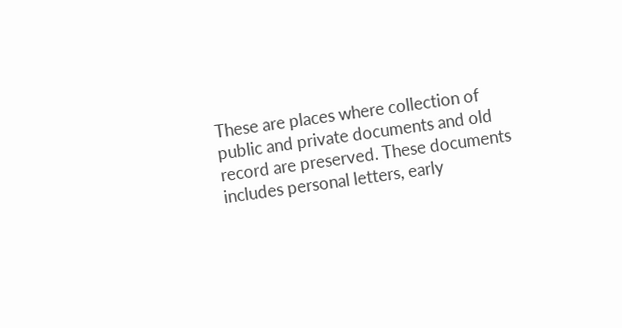These are places where collection of public and private documents and old record are preserved. These documents includes personal letters, early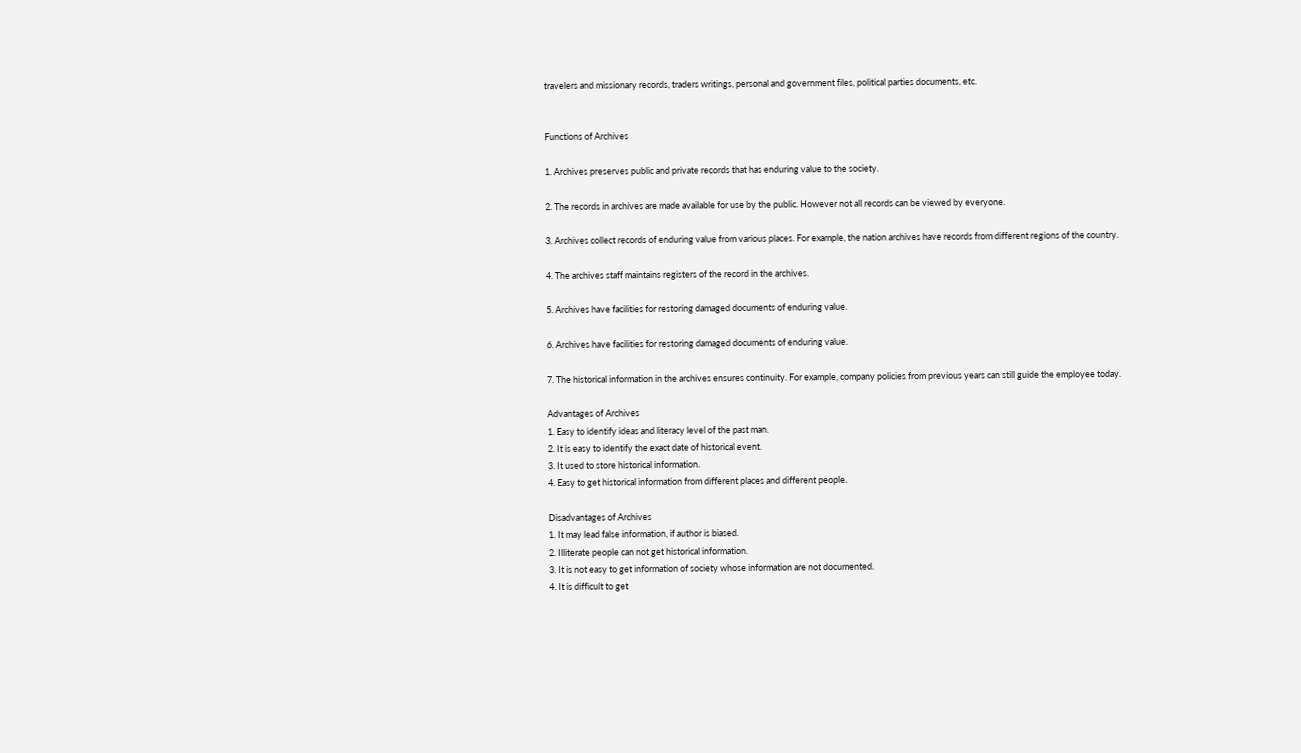travelers and missionary records, traders writings, personal and government files, political parties documents, etc.


Functions of Archives

1. Archives preserves public and private records that has enduring value to the society.

2. The records in archives are made available for use by the public. However not all records can be viewed by everyone.

3. Archives collect records of enduring value from various places. For example, the nation archives have records from different regions of the country.

4. The archives staff maintains registers of the record in the archives.

5. Archives have facilities for restoring damaged documents of enduring value.

6. Archives have facilities for restoring damaged documents of enduring value.

7. The historical information in the archives ensures continuity. For example, company policies from previous years can still guide the employee today.

Advantages of Archives
1. Easy to identify ideas and literacy level of the past man.
2. It is easy to identify the exact date of historical event.
3. It used to store historical information.
4. Easy to get historical information from different places and different people.

Disadvantages of Archives
1. It may lead false information, if author is biased.
2. Illiterate people can not get historical information.
3. It is not easy to get information of society whose information are not documented.
4. It is difficult to get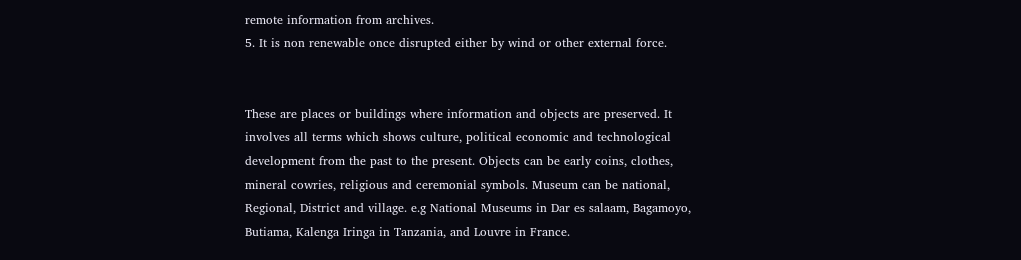remote information from archives.
5. It is non renewable once disrupted either by wind or other external force.


These are places or buildings where information and objects are preserved. It involves all terms which shows culture, political economic and technological development from the past to the present. Objects can be early coins, clothes, mineral cowries, religious and ceremonial symbols. Museum can be national, Regional, District and village. e.g National Museums in Dar es salaam, Bagamoyo, Butiama, Kalenga Iringa in Tanzania, and Louvre in France.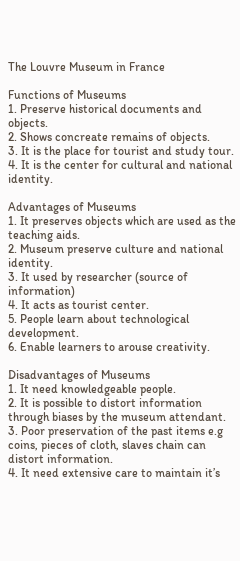The Louvre Museum in France

Functions of Museums
1. Preserve historical documents and objects.
2. Shows concreate remains of objects.
3. It is the place for tourist and study tour.
4. It is the center for cultural and national identity.

Advantages of Museums
1. It preserves objects which are used as the teaching aids.
2. Museum preserve culture and national identity.
3. It used by researcher (source of information)
4. It acts as tourist center.
5. People learn about technological development.
6. Enable learners to arouse creativity.

Disadvantages of Museums
1. It need knowledgeable people.
2. It is possible to distort information through biases by the museum attendant.
3. Poor preservation of the past items e.g coins, pieces of cloth, slaves chain can distort information.
4. It need extensive care to maintain it’s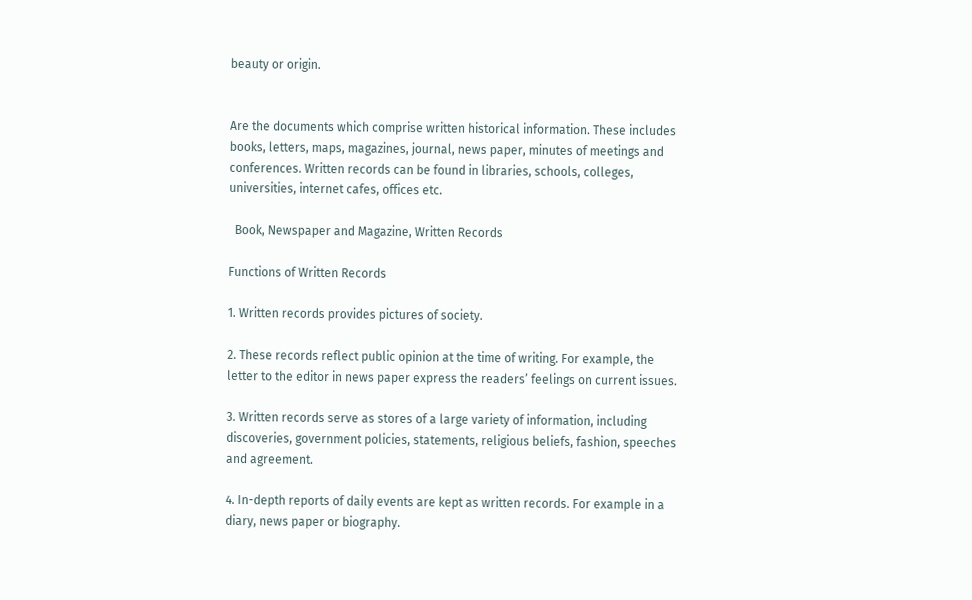beauty or origin.


Are the documents which comprise written historical information. These includes books, letters, maps, magazines, journal, news paper, minutes of meetings and conferences. Written records can be found in libraries, schools, colleges, universities, internet cafes, offices etc.

  Book, Newspaper and Magazine, Written Records

Functions of Written Records

1. Written records provides pictures of society.

2. These records reflect public opinion at the time of writing. For example, the letter to the editor in news paper express the readers’ feelings on current issues.

3. Written records serve as stores of a large variety of information, including discoveries, government policies, statements, religious beliefs, fashion, speeches and agreement.

4. In-depth reports of daily events are kept as written records. For example in a diary, news paper or biography.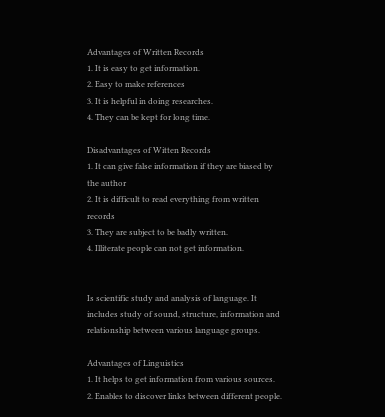Advantages of Written Records
1. It is easy to get information.
2. Easy to make references
3. It is helpful in doing researches.
4. They can be kept for long time.

Disadvantages of Witten Records
1. It can give false information if they are biased by the author
2. It is difficult to read everything from written records
3. They are subject to be badly written.
4. Illiterate people can not get information.


Is scientific study and analysis of language. It includes study of sound, structure, information and relationship between various language groups.

Advantages of Linguistics
1. It helps to get information from various sources.
2. Enables to discover links between different people.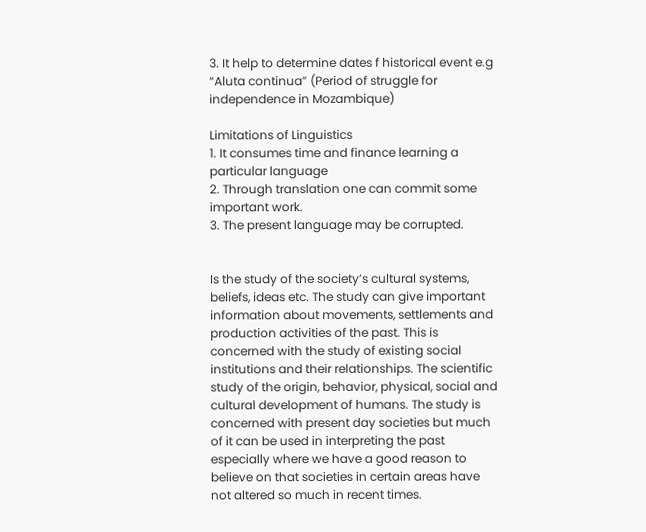3. It help to determine dates f historical event e.g “Aluta continua” (Period of struggle for independence in Mozambique)

Limitations of Linguistics
1. It consumes time and finance learning a particular language
2. Through translation one can commit some important work.
3. The present language may be corrupted.


Is the study of the society’s cultural systems, beliefs, ideas etc. The study can give important information about movements, settlements and production activities of the past. This is concerned with the study of existing social institutions and their relationships. The scientific study of the origin, behavior, physical, social and cultural development of humans. The study is concerned with present day societies but much of it can be used in interpreting the past especially where we have a good reason to believe on that societies in certain areas have not altered so much in recent times.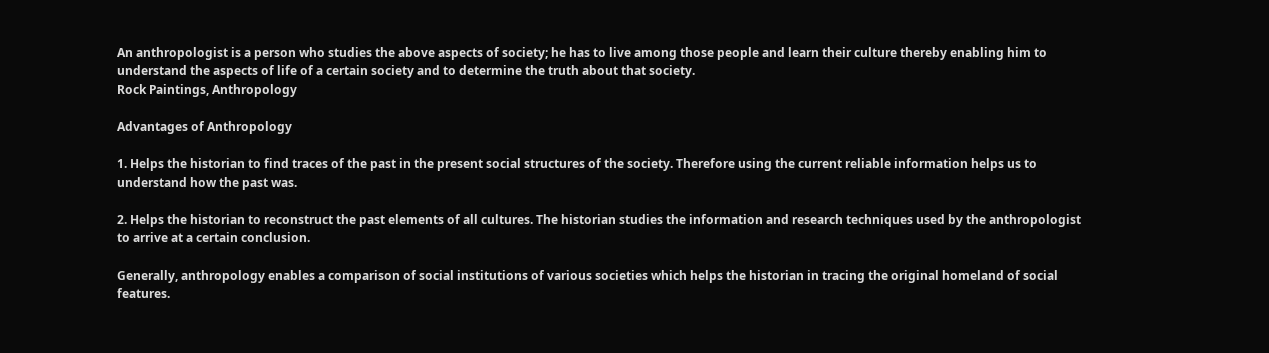An anthropologist is a person who studies the above aspects of society; he has to live among those people and learn their culture thereby enabling him to understand the aspects of life of a certain society and to determine the truth about that society.
Rock Paintings, Anthropology

Advantages of Anthropology

1. Helps the historian to find traces of the past in the present social structures of the society. Therefore using the current reliable information helps us to understand how the past was.

2. Helps the historian to reconstruct the past elements of all cultures. The historian studies the information and research techniques used by the anthropologist to arrive at a certain conclusion.

Generally, anthropology enables a comparison of social institutions of various societies which helps the historian in tracing the original homeland of social features.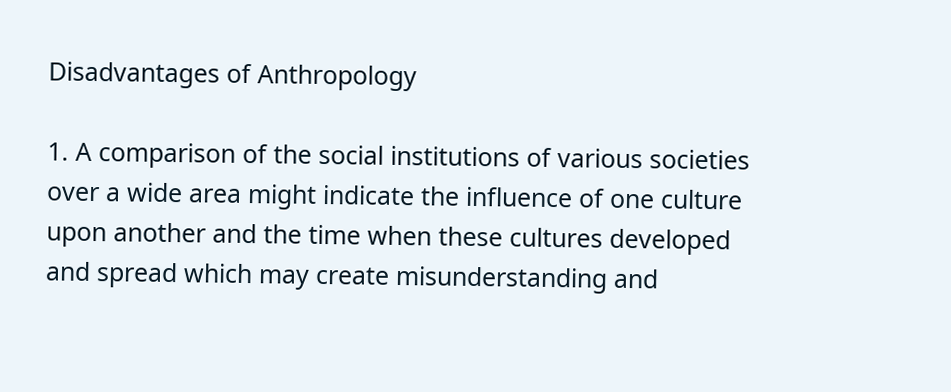Disadvantages of Anthropology

1. A comparison of the social institutions of various societies over a wide area might indicate the influence of one culture upon another and the time when these cultures developed and spread which may create misunderstanding and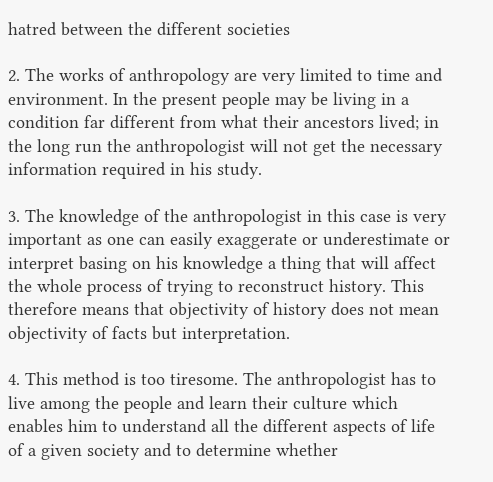hatred between the different societies

2. The works of anthropology are very limited to time and environment. In the present people may be living in a condition far different from what their ancestors lived; in the long run the anthropologist will not get the necessary information required in his study.

3. The knowledge of the anthropologist in this case is very important as one can easily exaggerate or underestimate or interpret basing on his knowledge a thing that will affect the whole process of trying to reconstruct history. This therefore means that objectivity of history does not mean objectivity of facts but interpretation.

4. This method is too tiresome. The anthropologist has to live among the people and learn their culture which enables him to understand all the different aspects of life of a given society and to determine whether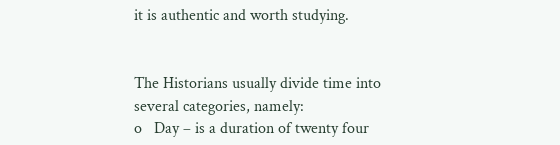it is authentic and worth studying.


The Historians usually divide time into several categories, namely:
o   Day – is a duration of twenty four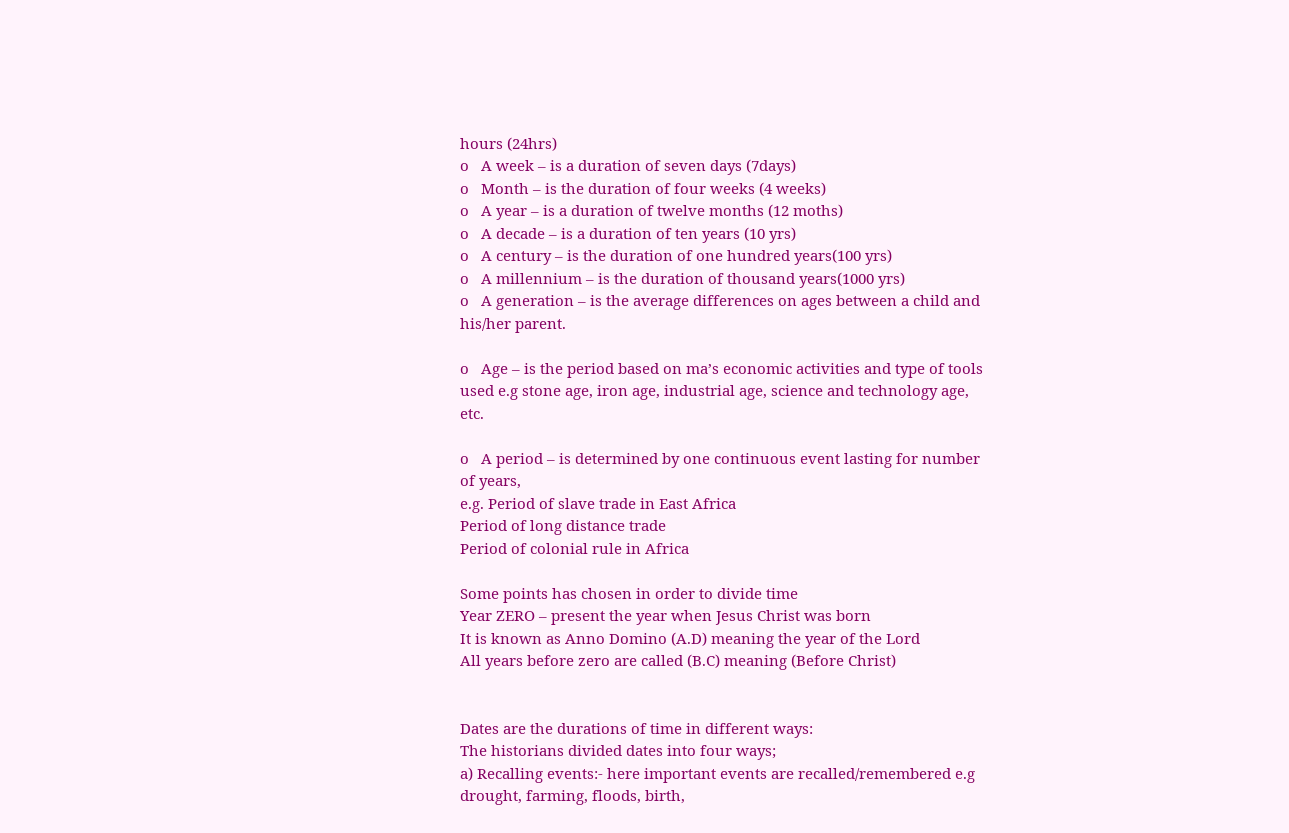hours (24hrs)
o   A week – is a duration of seven days (7days)
o   Month – is the duration of four weeks (4 weeks)
o   A year – is a duration of twelve months (12 moths)
o   A decade – is a duration of ten years (10 yrs)
o   A century – is the duration of one hundred years(100 yrs)
o   A millennium – is the duration of thousand years(1000 yrs)
o   A generation – is the average differences on ages between a child and his/her parent.

o   Age – is the period based on ma’s economic activities and type of tools used e.g stone age, iron age, industrial age, science and technology age, etc.

o   A period – is determined by one continuous event lasting for number of years,
e.g. Period of slave trade in East Africa
Period of long distance trade
Period of colonial rule in Africa

Some points has chosen in order to divide time
Year ZERO – present the year when Jesus Christ was born
It is known as Anno Domino (A.D) meaning the year of the Lord
All years before zero are called (B.C) meaning (Before Christ)


Dates are the durations of time in different ways:
The historians divided dates into four ways;
a) Recalling events:- here important events are recalled/remembered e.g drought, farming, floods, birth,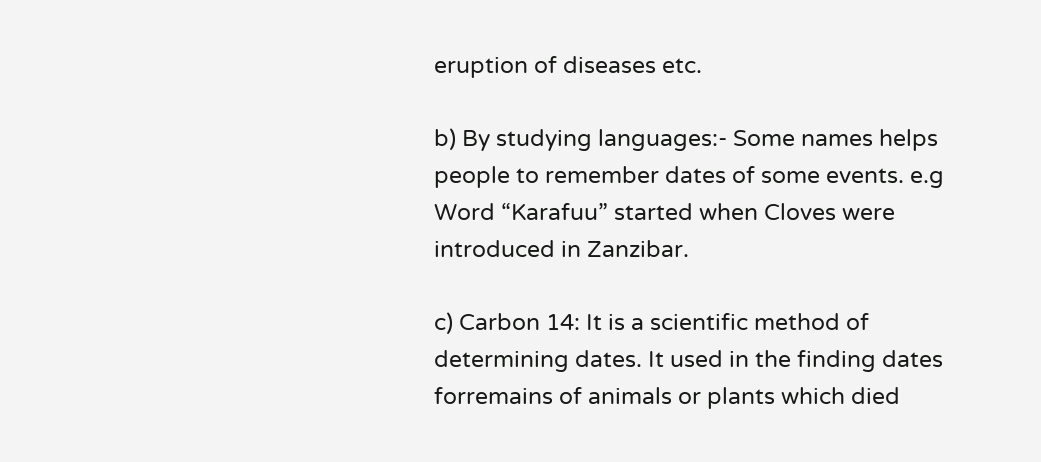eruption of diseases etc.

b) By studying languages:- Some names helps people to remember dates of some events. e.g Word “Karafuu” started when Cloves were introduced in Zanzibar.

c) Carbon 14: It is a scientific method of determining dates. It used in the finding dates forremains of animals or plants which died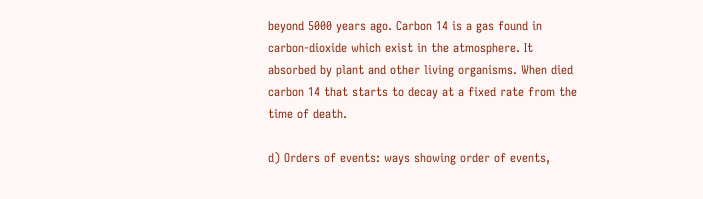beyond 5000 years ago. Carbon 14 is a gas found in carbon-dioxide which exist in the atmosphere. It absorbed by plant and other living organisms. When died carbon 14 that starts to decay at a fixed rate from the time of death.

d) Orders of events: ways showing order of events,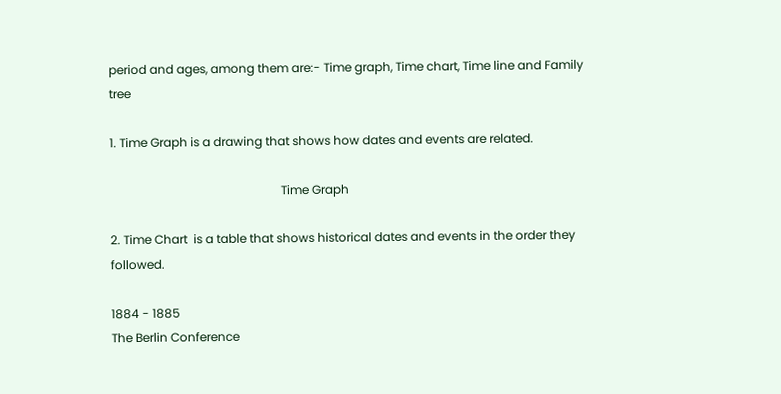period and ages, among them are:- Time graph, Time chart, Time line and Family tree

1. Time Graph is a drawing that shows how dates and events are related.

                                                         Time Graph

2. Time Chart  is a table that shows historical dates and events in the order they followed.

1884 - 1885
The Berlin Conference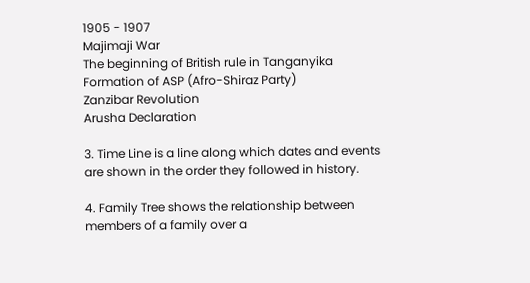1905 - 1907
Majimaji War
The beginning of British rule in Tanganyika
Formation of ASP (Afro-Shiraz Party)
Zanzibar Revolution
Arusha Declaration

3. Time Line is a line along which dates and events are shown in the order they followed in history.

4. Family Tree shows the relationship between members of a family over a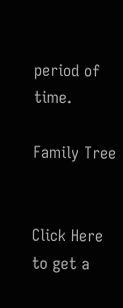period of time.

Family Tree


Click Here to get a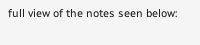full view of the notes seen below: